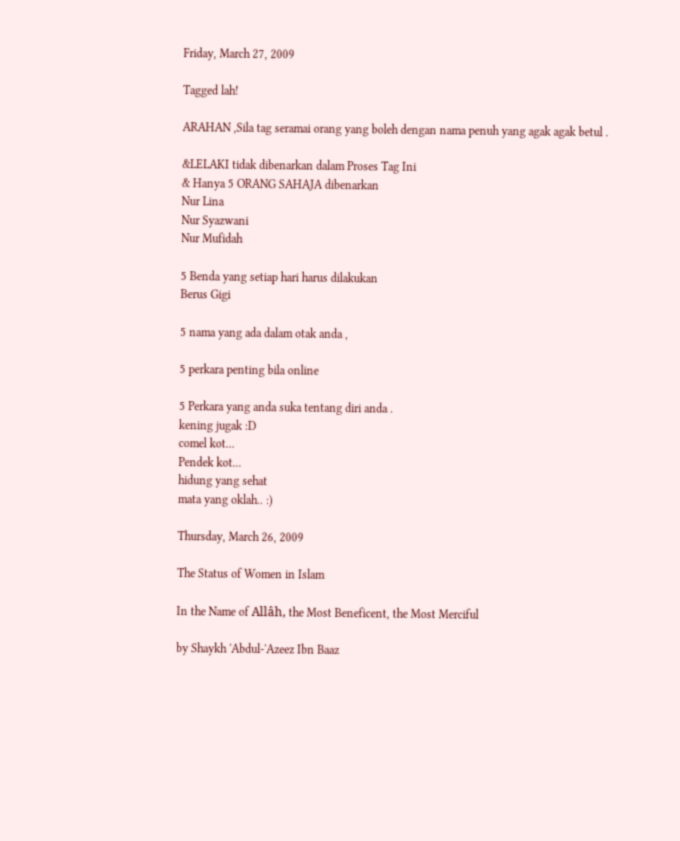Friday, March 27, 2009

Tagged lah!

ARAHAN ,Sila tag seramai orang yang boleh dengan nama penuh yang agak agak betul .

&LELAKI tidak dibenarkan dalam Proses Tag Ini
& Hanya 5 ORANG SAHAJA dibenarkan
Nur Lina
Nur Syazwani
Nur Mufidah

5 Benda yang setiap hari harus dilakukan
Berus Gigi

5 nama yang ada dalam otak anda ,

5 perkara penting bila online

5 Perkara yang anda suka tentang diri anda .
kening jugak :D
comel kot...
Pendek kot...
hidung yang sehat
mata yang oklah.. :)

Thursday, March 26, 2009

The Status of Women in Islam

In the Name of Allâh, the Most Beneficent, the Most Merciful

by Shaykh 'Abdul-'Azeez Ibn Baaz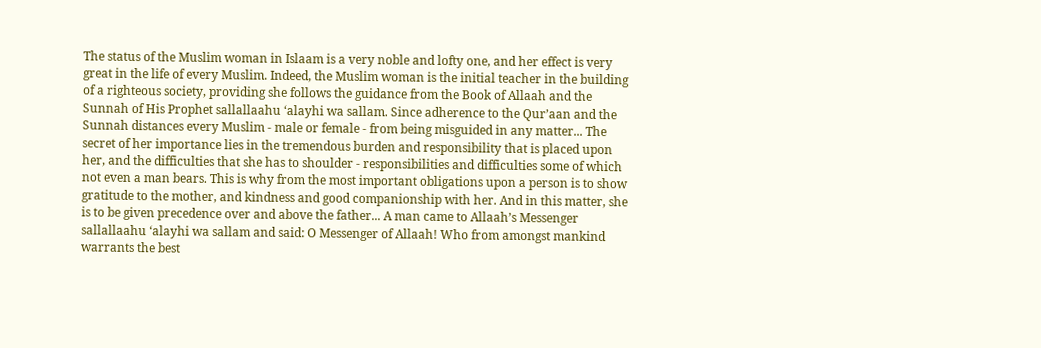The status of the Muslim woman in Islaam is a very noble and lofty one, and her effect is very great in the life of every Muslim. Indeed, the Muslim woman is the initial teacher in the building of a righteous society, providing she follows the guidance from the Book of Allaah and the Sunnah of His Prophet sallallaahu ‘alayhi wa sallam. Since adherence to the Qur’aan and the Sunnah distances every Muslim - male or female - from being misguided in any matter... The secret of her importance lies in the tremendous burden and responsibility that is placed upon her, and the difficulties that she has to shoulder - responsibilities and difficulties some of which not even a man bears. This is why from the most important obligations upon a person is to show gratitude to the mother, and kindness and good companionship with her. And in this matter, she is to be given precedence over and above the father... A man came to Allaah’s Messenger sallallaahu ‘alayhi wa sallam and said: O Messenger of Allaah! Who from amongst mankind warrants the best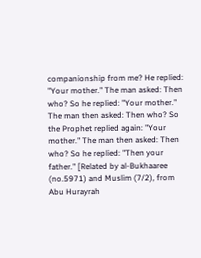companionship from me? He replied: "Your mother." The man asked: Then who? So he replied: "Your mother." The man then asked: Then who? So the Prophet replied again: "Your mother." The man then asked: Then who? So he replied: "Then your father." [Related by al-Bukhaaree (no.5971) and Muslim (7/2), from Abu Hurayrah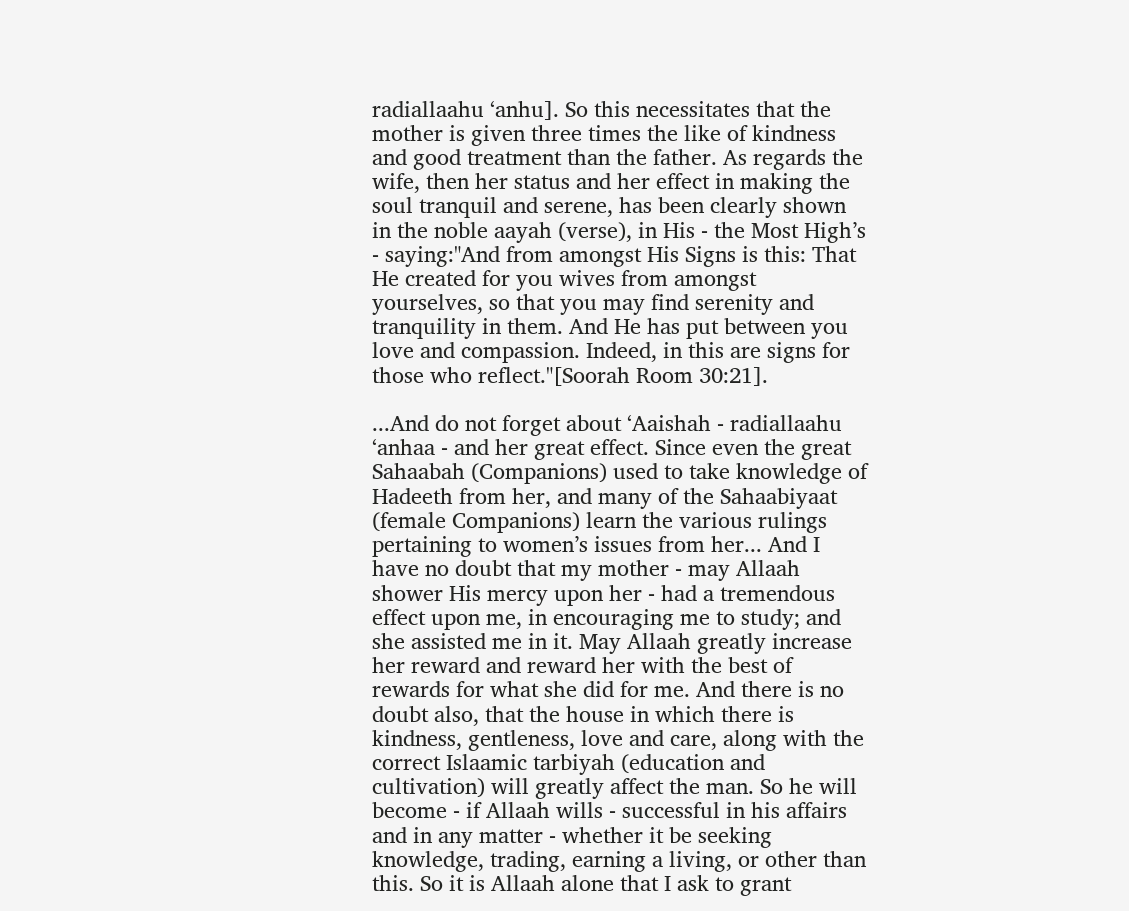radiallaahu ‘anhu]. So this necessitates that the mother is given three times the like of kindness and good treatment than the father. As regards the wife, then her status and her effect in making the soul tranquil and serene, has been clearly shown in the noble aayah (verse), in His - the Most High’s - saying:"And from amongst His Signs is this: That He created for you wives from amongst yourselves, so that you may find serenity and tranquility in them. And He has put between you love and compassion. Indeed, in this are signs for those who reflect."[Soorah Room 30:21].

...And do not forget about ‘Aaishah - radiallaahu ‘anhaa - and her great effect. Since even the great Sahaabah (Companions) used to take knowledge of Hadeeth from her, and many of the Sahaabiyaat (female Companions) learn the various rulings pertaining to women’s issues from her... And I have no doubt that my mother - may Allaah shower His mercy upon her - had a tremendous effect upon me, in encouraging me to study; and she assisted me in it. May Allaah greatly increase her reward and reward her with the best of rewards for what she did for me. And there is no doubt also, that the house in which there is kindness, gentleness, love and care, along with the correct Islaamic tarbiyah (education and cultivation) will greatly affect the man. So he will become - if Allaah wills - successful in his affairs and in any matter - whether it be seeking knowledge, trading, earning a living, or other than this. So it is Allaah alone that I ask to grant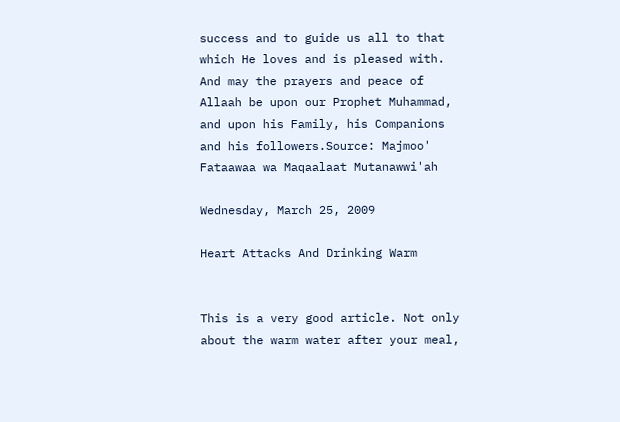success and to guide us all to that which He loves and is pleased with. And may the prayers and peace of Allaah be upon our Prophet Muhammad, and upon his Family, his Companions and his followers.Source: Majmoo' Fataawaa wa Maqaalaat Mutanawwi'ah

Wednesday, March 25, 2009

Heart Attacks And Drinking Warm


This is a very good article. Not only about the warm water after your meal,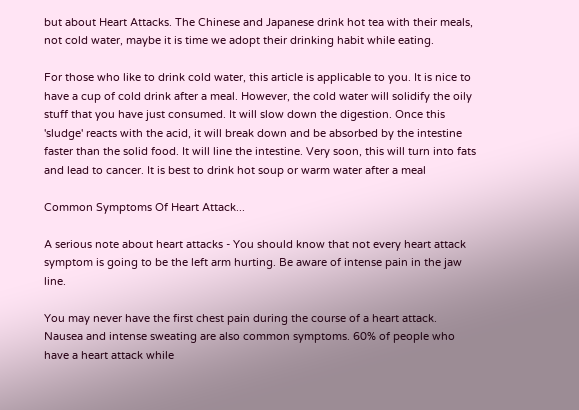but about Heart Attacks. The Chinese and Japanese drink hot tea with their meals, not cold water, maybe it is time we adopt their drinking habit while eating.

For those who like to drink cold water, this article is applicable to you. It is nice to have a cup of cold drink after a meal. However, the cold water will solidify the oily stuff that you have just consumed. It will slow down the digestion. Once this 'sludge' reacts with the acid, it will break down and be absorbed by the intestine faster than the solid food. It will line the intestine. Very soon, this will turn into fats and lead to cancer. It is best to drink hot soup or warm water after a meal

Common Symptoms Of Heart Attack...

A serious note about heart attacks - You should know that not every heart attack symptom is going to be the left arm hurting. Be aware of intense pain in the jaw line.

You may never have the first chest pain during the course of a heart attack. Nausea and intense sweating are also common symptoms. 60% of people who have a heart attack while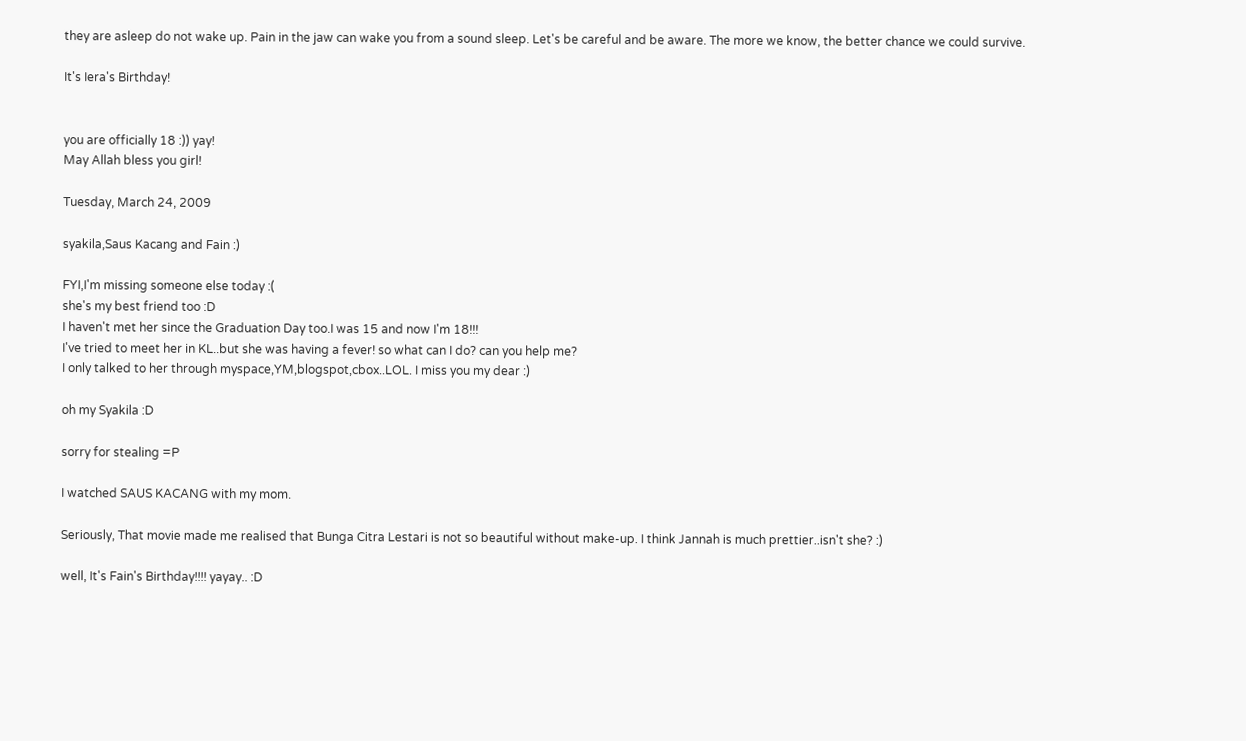they are asleep do not wake up. Pain in the jaw can wake you from a sound sleep. Let's be careful and be aware. The more we know, the better chance we could survive.

It's Iera's Birthday!


you are officially 18 :)) yay!
May Allah bless you girl!

Tuesday, March 24, 2009

syakila,Saus Kacang and Fain :)

FYI,I'm missing someone else today :(
she's my best friend too :D
I haven't met her since the Graduation Day too.I was 15 and now I'm 18!!!
I've tried to meet her in KL..but she was having a fever! so what can I do? can you help me?
I only talked to her through myspace,YM,blogspot,cbox..LOL. I miss you my dear :)

oh my Syakila :D

sorry for stealing =P

I watched SAUS KACANG with my mom.

Seriously, That movie made me realised that Bunga Citra Lestari is not so beautiful without make-up. I think Jannah is much prettier..isn't she? :)

well, It's Fain's Birthday!!!! yayay.. :D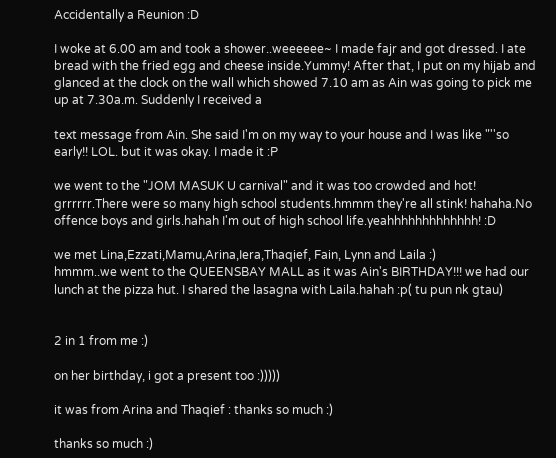Accidentally a Reunion :D

I woke at 6.00 am and took a shower..weeeeee~ I made fajr and got dressed. I ate bread with the fried egg and cheese inside.Yummy! After that, I put on my hijab and glanced at the clock on the wall which showed 7.10 am as Ain was going to pick me up at 7.30a.m. Suddenly I received a

text message from Ain. She said I'm on my way to your house and I was like "''so early!! LOL. but it was okay. I made it :P

we went to the "JOM MASUK U carnival" and it was too crowded and hot! grrrrrr.There were so many high school students.hmmm they're all stink! hahaha.No offence boys and girls.hahah I'm out of high school life.yeahhhhhhhhhhhhh! :D

we met Lina,Ezzati,Mamu,Arina,Iera,Thaqief, Fain, Lynn and Laila :)
hmmm..we went to the QUEENSBAY MALL as it was Ain's BIRTHDAY!!! we had our lunch at the pizza hut. I shared the lasagna with Laila.hahah :p( tu pun nk gtau)


2 in 1 from me :)

on her birthday, i got a present too :)))))

it was from Arina and Thaqief : thanks so much :)

thanks so much :)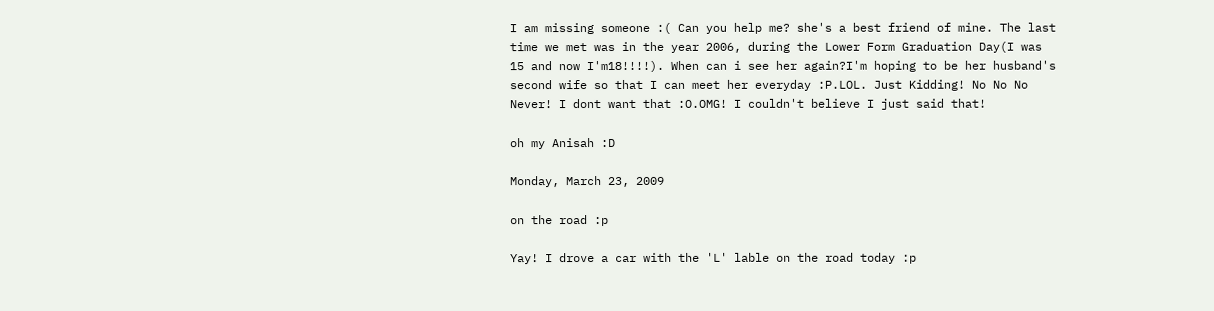I am missing someone :( Can you help me? she's a best friend of mine. The last time we met was in the year 2006, during the Lower Form Graduation Day(I was 15 and now I'm18!!!!). When can i see her again?I'm hoping to be her husband's second wife so that I can meet her everyday :P.LOL. Just Kidding! No No No Never! I dont want that :O.OMG! I couldn't believe I just said that!

oh my Anisah :D

Monday, March 23, 2009

on the road :p

Yay! I drove a car with the 'L' lable on the road today :p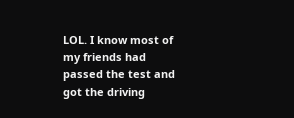LOL. I know most of my friends had passed the test and got the driving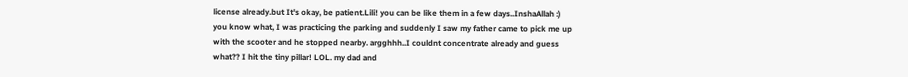license already.but It's okay, be patient.Lili! you can be like them in a few days..InshaAllah :)
you know what, I was practicing the parking and suddenly I saw my father came to pick me up with the scooter and he stopped nearby. argghhh..I couldnt concentrate already and guess what?? I hit the tiny pillar! LOL. my dad and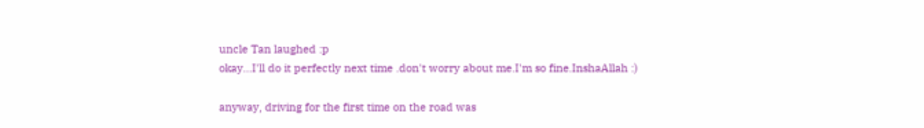uncle Tan laughed :p
okay...I'll do it perfectly next time .don't worry about me.I'm so fine.InshaAllah :)

anyway, driving for the first time on the road was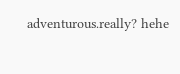adventurous.really? hehe